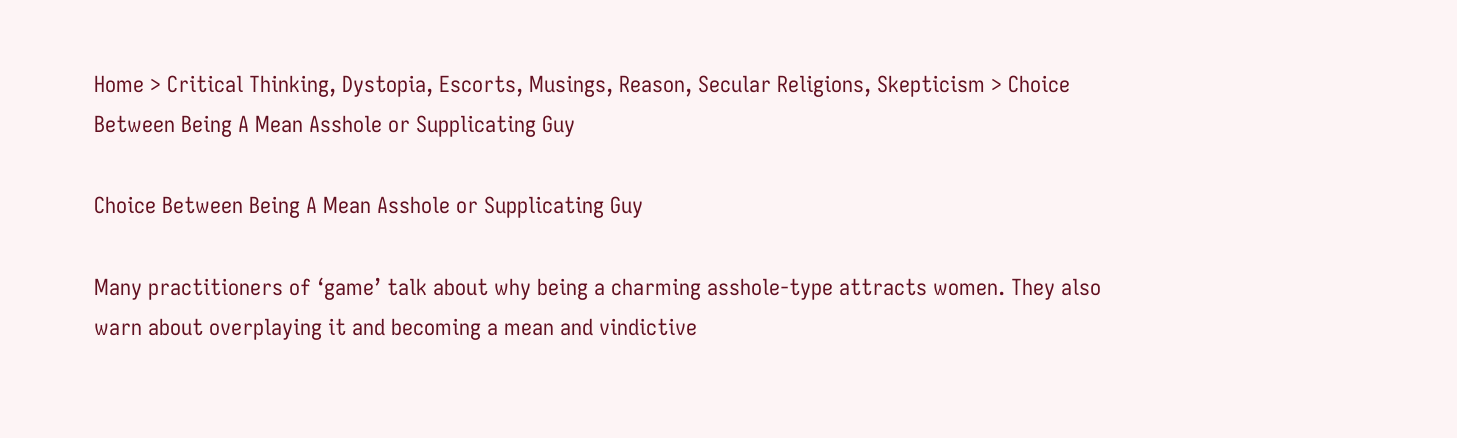Home > Critical Thinking, Dystopia, Escorts, Musings, Reason, Secular Religions, Skepticism > Choice Between Being A Mean Asshole or Supplicating Guy

Choice Between Being A Mean Asshole or Supplicating Guy

Many practitioners of ‘game’ talk about why being a charming asshole-type attracts women. They also warn about overplaying it and becoming a mean and vindictive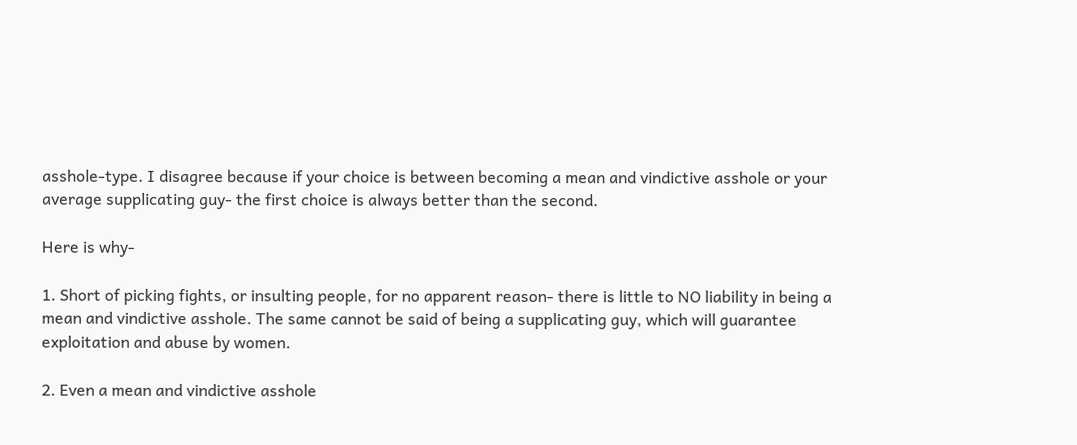asshole-type. I disagree because if your choice is between becoming a mean and vindictive asshole or your average supplicating guy- the first choice is always better than the second.

Here is why-

1. Short of picking fights, or insulting people, for no apparent reason- there is little to NO liability in being a mean and vindictive asshole. The same cannot be said of being a supplicating guy, which will guarantee exploitation and abuse by women.

2. Even a mean and vindictive asshole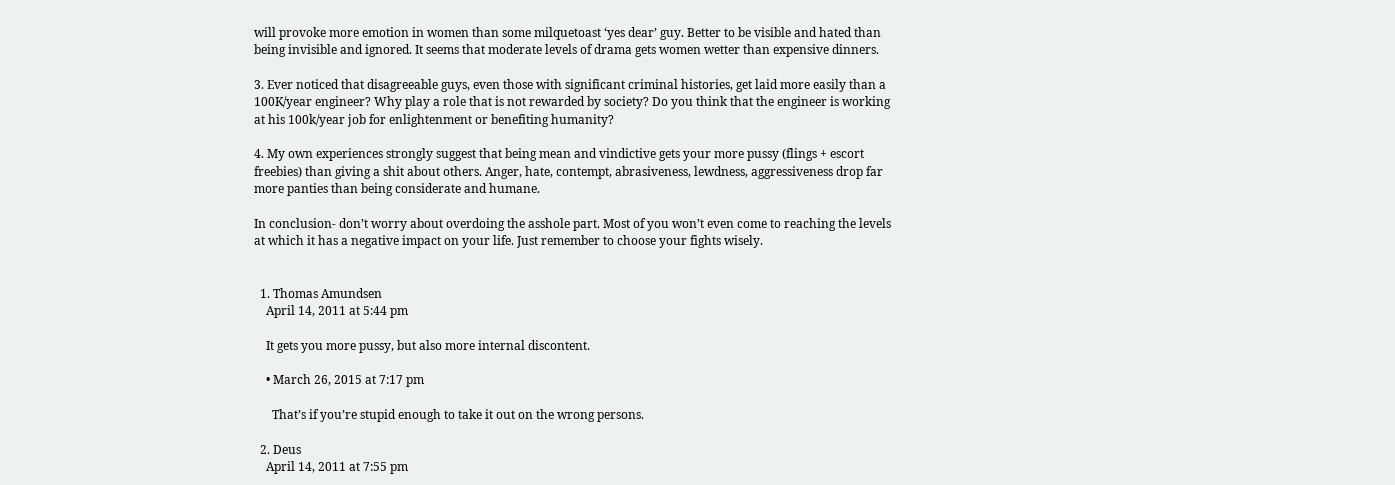will provoke more emotion in women than some milquetoast ‘yes dear’ guy. Better to be visible and hated than being invisible and ignored. It seems that moderate levels of drama gets women wetter than expensive dinners.

3. Ever noticed that disagreeable guys, even those with significant criminal histories, get laid more easily than a 100K/year engineer? Why play a role that is not rewarded by society? Do you think that the engineer is working at his 100k/year job for enlightenment or benefiting humanity?

4. My own experiences strongly suggest that being mean and vindictive gets your more pussy (flings + escort freebies) than giving a shit about others. Anger, hate, contempt, abrasiveness, lewdness, aggressiveness drop far more panties than being considerate and humane.

In conclusion- don’t worry about overdoing the asshole part. Most of you won’t even come to reaching the levels at which it has a negative impact on your life. Just remember to choose your fights wisely.


  1. Thomas Amundsen
    April 14, 2011 at 5:44 pm

    It gets you more pussy, but also more internal discontent.

    • March 26, 2015 at 7:17 pm

      That’s if you’re stupid enough to take it out on the wrong persons.

  2. Deus
    April 14, 2011 at 7:55 pm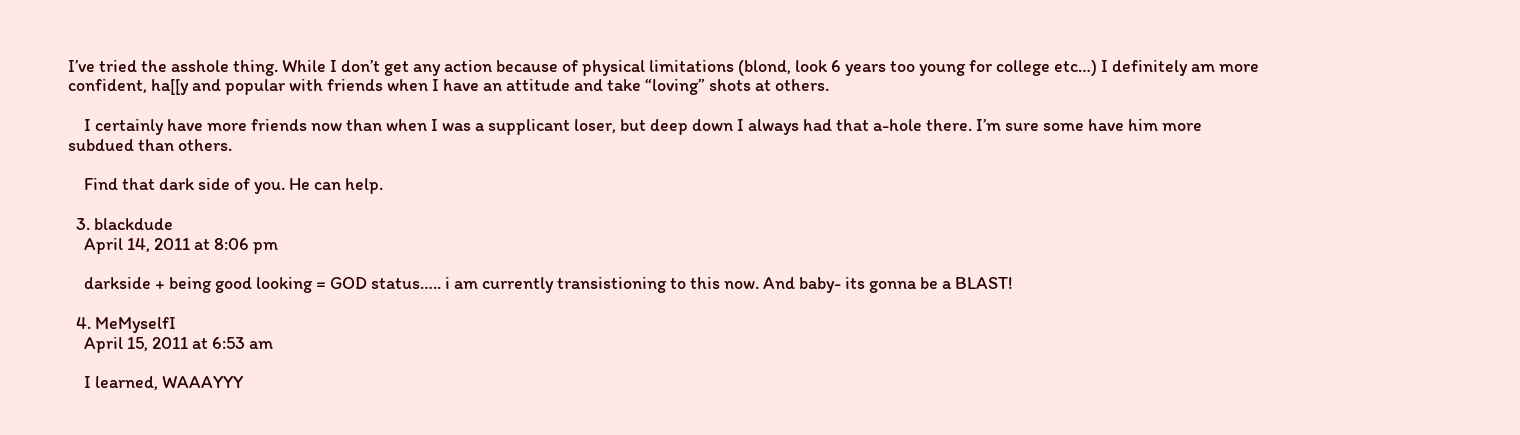I’ve tried the asshole thing. While I don’t get any action because of physical limitations (blond, look 6 years too young for college etc…) I definitely am more confident, ha[[y and popular with friends when I have an attitude and take “loving” shots at others.

    I certainly have more friends now than when I was a supplicant loser, but deep down I always had that a-hole there. I’m sure some have him more subdued than others.

    Find that dark side of you. He can help.

  3. blackdude
    April 14, 2011 at 8:06 pm

    darkside + being good looking = GOD status….. i am currently transistioning to this now. And baby- its gonna be a BLAST!

  4. MeMyselfI
    April 15, 2011 at 6:53 am

    I learned, WAAAYYY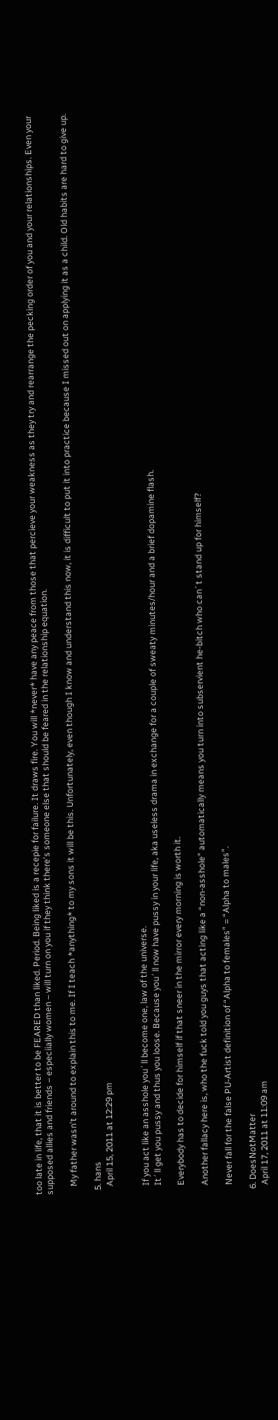too late in life, that it is better to be FEARED than liked. Period. Being liked is a recepie for failure. It draws fire. You will *never* have any peace from those that percieve your weakness as they try and rearrange the pecking order of you and your relationships. Even your supposed allies and friends – especiially women – will turn on you if they think there’s someone else that should be feared in the relationship equation.

    My father wasn’t around to explain this to me. If I teach *anything* to my sons it will be this. Unfortunately, even though I know and understand this now, it is difficult to put it into practice because I missed out on applying it as a child. Old habits are hard to give up.

  5. hans
    April 15, 2011 at 12:29 pm


    If you act like an asshole you´ll become one, law of the universe.
    It´ll get you pussy and thus you loose. Because you´ll now have pussy in your life, aka useless drama in exchange for a couple of sweaty minutes/hour and a brief dopamine flash.

    Everybody has to decide for himself if that sneer in the mirror every morning is worth it.

    Another fallacy here is, who the fuck told you guys that acting like a “non-asshole” automatically means you turn into subservient he-bitch who can´t stand up for himself?

    Never fall for the false PU-Artist definition of “Alpha to females” = “Alpha to males”.

  6. DoesNotMatter
    April 17, 2011 at 11:09 am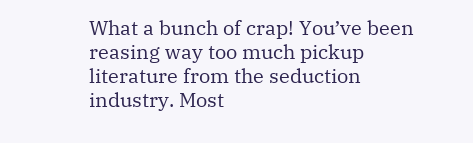What a bunch of crap! You’ve been reasing way too much pickup literature from the seduction industry. Most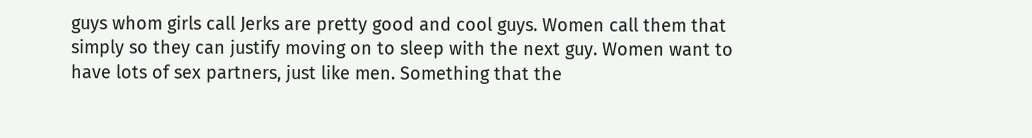guys whom girls call Jerks are pretty good and cool guys. Women call them that simply so they can justify moving on to sleep with the next guy. Women want to have lots of sex partners, just like men. Something that the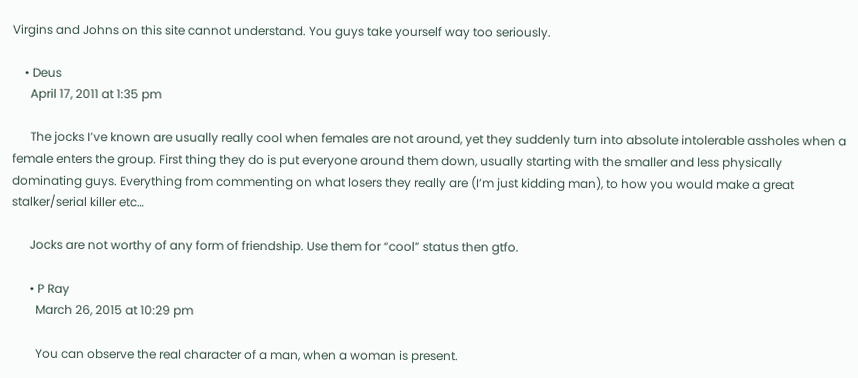Virgins and Johns on this site cannot understand. You guys take yourself way too seriously.

    • Deus
      April 17, 2011 at 1:35 pm

      The jocks I’ve known are usually really cool when females are not around, yet they suddenly turn into absolute intolerable assholes when a female enters the group. First thing they do is put everyone around them down, usually starting with the smaller and less physically dominating guys. Everything from commenting on what losers they really are (I’m just kidding man), to how you would make a great stalker/serial killer etc…

      Jocks are not worthy of any form of friendship. Use them for “cool” status then gtfo.

      • P Ray
        March 26, 2015 at 10:29 pm

        You can observe the real character of a man, when a woman is present.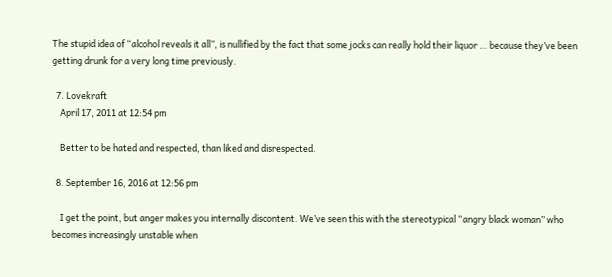The stupid idea of “alcohol reveals it all”, is nullified by the fact that some jocks can really hold their liquor … because they’ve been getting drunk for a very long time previously.

  7. Lovekraft
    April 17, 2011 at 12:54 pm

    Better to be hated and respected, than liked and disrespected.

  8. September 16, 2016 at 12:56 pm

    I get the point, but anger makes you internally discontent. We’ve seen this with the stereotypical “angry black woman” who becomes increasingly unstable when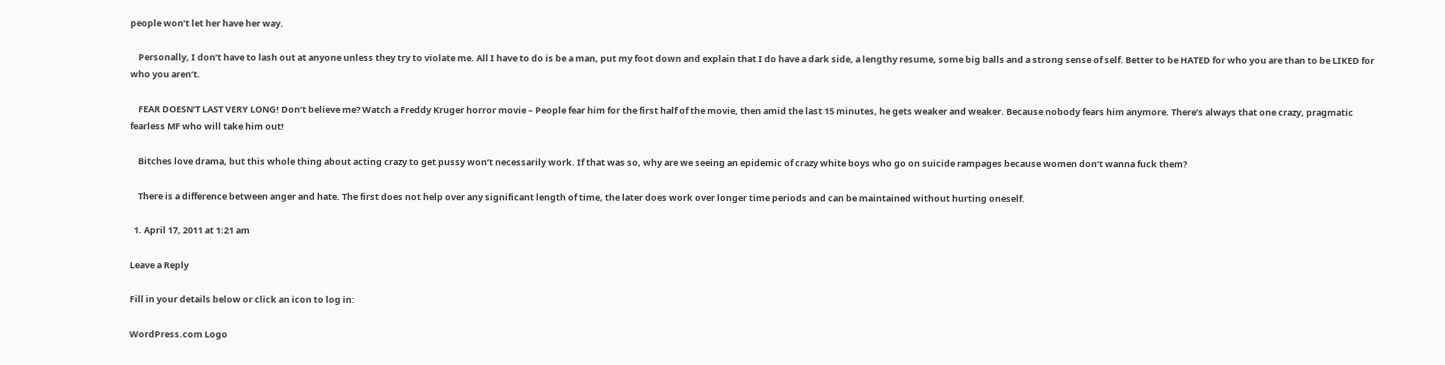people won’t let her have her way.

    Personally, I don’t have to lash out at anyone unless they try to violate me. All I have to do is be a man, put my foot down and explain that I do have a dark side, a lengthy resume, some big balls and a strong sense of self. Better to be HATED for who you are than to be LIKED for who you aren’t.

    FEAR DOESN’T LAST VERY LONG! Don’t believe me? Watch a Freddy Kruger horror movie – People fear him for the first half of the movie, then amid the last 15 minutes, he gets weaker and weaker. Because nobody fears him anymore. There’s always that one crazy, pragmatic fearless MF who will take him out!

    Bitches love drama, but this whole thing about acting crazy to get pussy won’t necessarily work. If that was so, why are we seeing an epidemic of crazy white boys who go on suicide rampages because women don’t wanna fuck them?

    There is a difference between anger and hate. The first does not help over any significant length of time, the later does work over longer time periods and can be maintained without hurting oneself.

  1. April 17, 2011 at 1:21 am

Leave a Reply

Fill in your details below or click an icon to log in:

WordPress.com Logo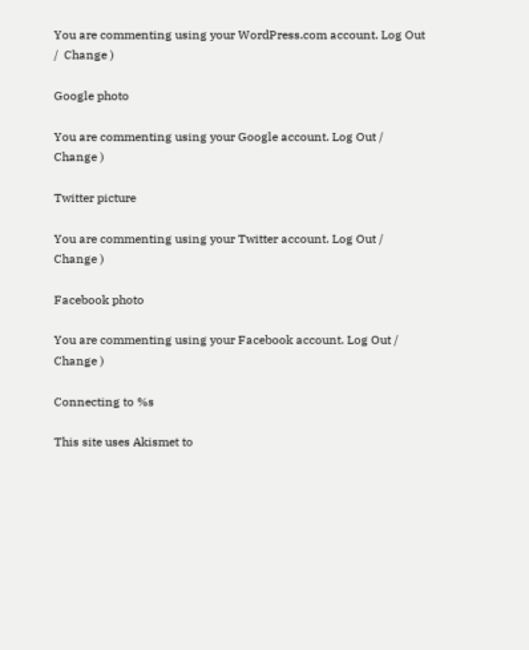You are commenting using your WordPress.com account. Log Out /  Change )

Google photo

You are commenting using your Google account. Log Out /  Change )

Twitter picture

You are commenting using your Twitter account. Log Out /  Change )

Facebook photo

You are commenting using your Facebook account. Log Out /  Change )

Connecting to %s

This site uses Akismet to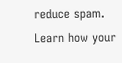reduce spam. Learn how your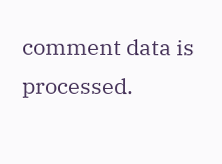comment data is processed.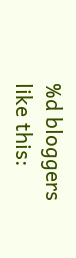%d bloggers like this: